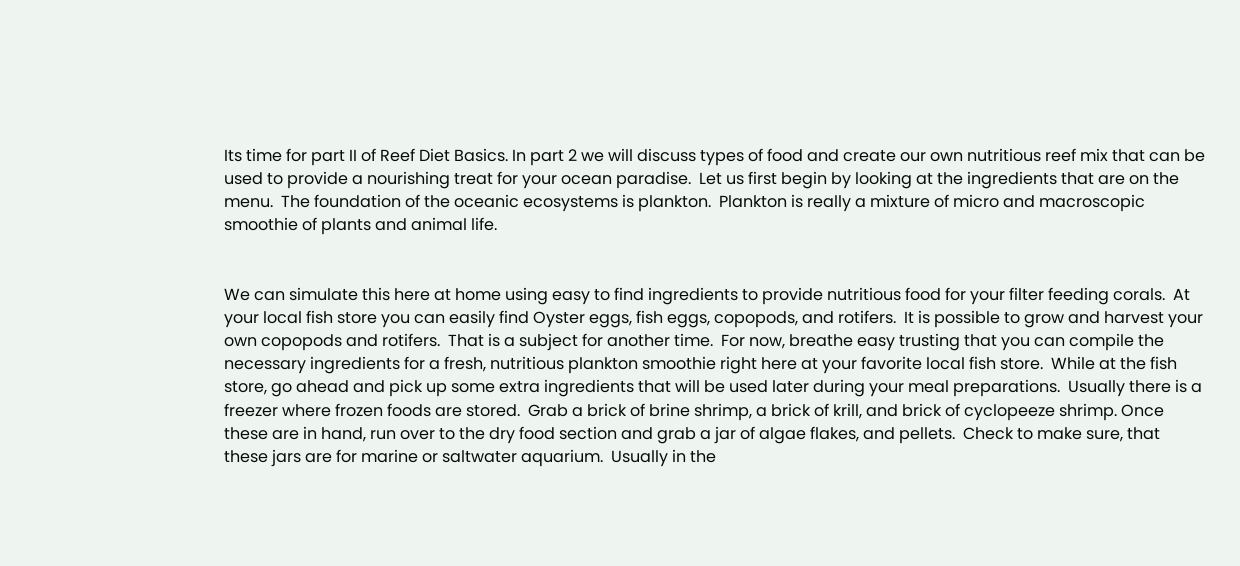Its time for part II of Reef Diet Basics. In part 2 we will discuss types of food and create our own nutritious reef mix that can be used to provide a nourishing treat for your ocean paradise.  Let us first begin by looking at the ingredients that are on the menu.  The foundation of the oceanic ecosystems is plankton.  Plankton is really a mixture of micro and macroscopic smoothie of plants and animal life.


We can simulate this here at home using easy to find ingredients to provide nutritious food for your filter feeding corals.  At your local fish store you can easily find Oyster eggs, fish eggs, copopods, and rotifers.  It is possible to grow and harvest your own copopods and rotifers.  That is a subject for another time.  For now, breathe easy trusting that you can compile the necessary ingredients for a fresh, nutritious plankton smoothie right here at your favorite local fish store.  While at the fish store, go ahead and pick up some extra ingredients that will be used later during your meal preparations.  Usually there is a freezer where frozen foods are stored.  Grab a brick of brine shrimp, a brick of krill, and brick of cyclopeeze shrimp. Once these are in hand, run over to the dry food section and grab a jar of algae flakes, and pellets.  Check to make sure, that these jars are for marine or saltwater aquarium.  Usually in the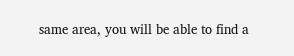same area, you will be able to find a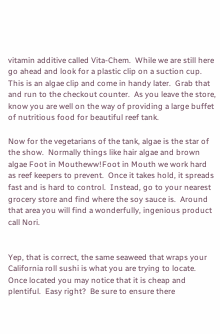vitamin additive called Vita-Chem.  While we are still here go ahead and look for a plastic clip on a suction cup.  This is an algae clip and come in handy later.  Grab that and run to the checkout counter.  As you leave the store, know you are well on the way of providing a large buffet of nutritious food for beautiful reef tank.

Now for the vegetarians of the tank, algae is the star of the show.  Normally things like hair algae and brown algae Foot in Moutheww!Foot in Mouth we work hard as reef keepers to prevent.  Once it takes hold, it spreads fast and is hard to control.  Instead, go to your nearest grocery store and find where the soy sauce is.  Around that area you will find a wonderfully, ingenious product call Nori.


Yep, that is correct, the same seaweed that wraps your California roll sushi is what you are trying to locate.  Once located you may notice that it is cheap and plentiful.  Easy right?  Be sure to ensure there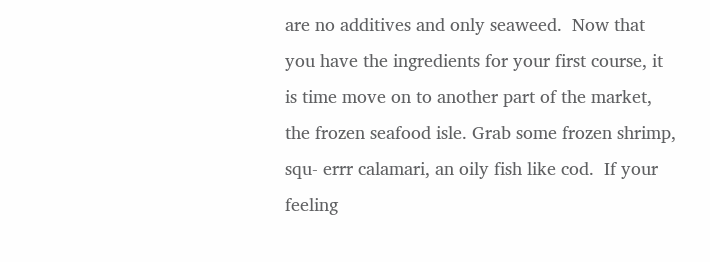are no additives and only seaweed.  Now that you have the ingredients for your first course, it is time move on to another part of the market, the frozen seafood isle. Grab some frozen shrimp, squ- errr calamari, an oily fish like cod.  If your feeling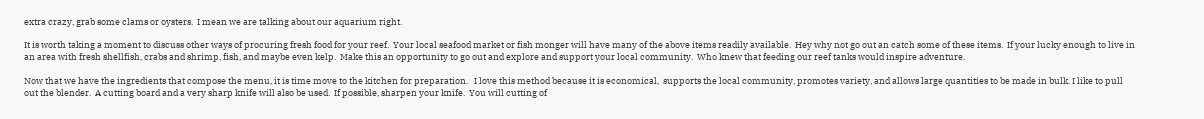extra crazy, grab some clams or oysters.  I mean we are talking about our aquarium right.

It is worth taking a moment to discuss other ways of procuring fresh food for your reef.  Your local seafood market or fish monger will have many of the above items readily available.  Hey why not go out an catch some of these items.  If your lucky enough to live in an area with fresh shellfish, crabs and shrimp, fish, and maybe even kelp.  Make this an opportunity to go out and explore and support your local community.  Who knew that feeding our reef tanks would inspire adventure.

Now that we have the ingredients that compose the menu, it is time move to the kitchen for preparation.   I love this method because it is economical,  supports the local community, promotes variety, and allows large quantities to be made in bulk. I like to pull out the blender.  A cutting board and a very sharp knife will also be used.  If possible, sharpen your knife.  You will cutting of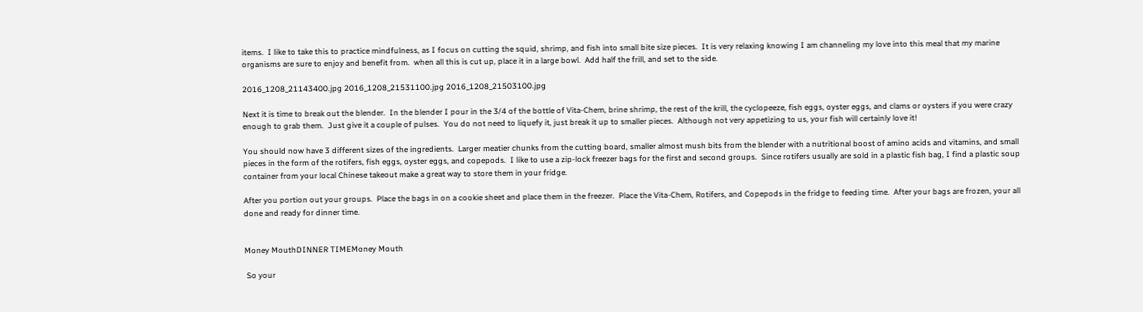items.  I like to take this to practice mindfulness, as I focus on cutting the squid, shrimp, and fish into small bite size pieces.  It is very relaxing knowing I am channeling my love into this meal that my marine organisms are sure to enjoy and benefit from.  when all this is cut up, place it in a large bowl.  Add half the frill, and set to the side.

2016_1208_21143400.jpg 2016_1208_21531100.jpg 2016_1208_21503100.jpg

Next it is time to break out the blender.  In the blender I pour in the 3/4 of the bottle of Vita-Chem, brine shrimp, the rest of the krill, the cyclopeeze, fish eggs, oyster eggs, and clams or oysters if you were crazy enough to grab them.  Just give it a couple of pulses.  You do not need to liquefy it, just break it up to smaller pieces.  Although not very appetizing to us, your fish will certainly love it!

You should now have 3 different sizes of the ingredients.  Larger meatier chunks from the cutting board, smaller almost mush bits from the blender with a nutritional boost of amino acids and vitamins, and small pieces in the form of the rotifers, fish eggs, oyster eggs, and copepods.  I like to use a zip-lock freezer bags for the first and second groups.  Since rotifers usually are sold in a plastic fish bag, I find a plastic soup container from your local Chinese takeout make a great way to store them in your fridge.

After you portion out your groups.  Place the bags in on a cookie sheet and place them in the freezer.  Place the Vita-Chem, Rotifers, and Copepods in the fridge to feeding time.  After your bags are frozen, your all done and ready for dinner time.


Money MouthDINNER TIMEMoney Mouth

 So your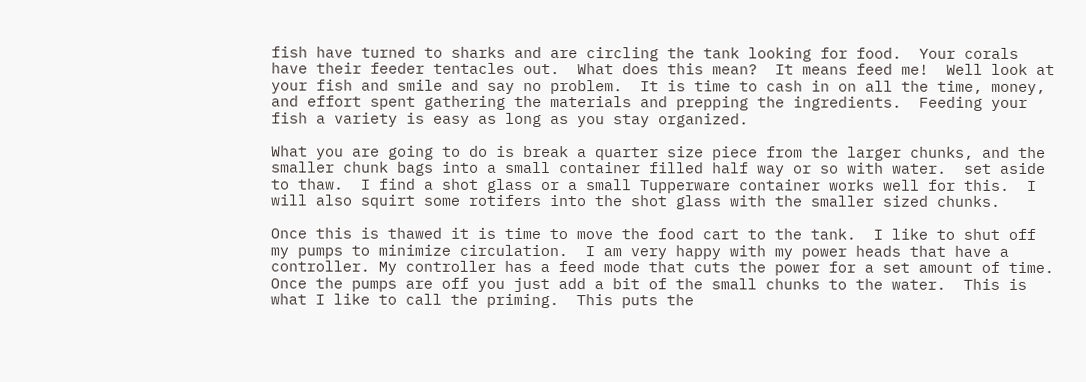fish have turned to sharks and are circling the tank looking for food.  Your corals have their feeder tentacles out.  What does this mean?  It means feed me!  Well look at your fish and smile and say no problem.  It is time to cash in on all the time, money, and effort spent gathering the materials and prepping the ingredients.  Feeding your fish a variety is easy as long as you stay organized.

What you are going to do is break a quarter size piece from the larger chunks, and the smaller chunk bags into a small container filled half way or so with water.  set aside to thaw.  I find a shot glass or a small Tupperware container works well for this.  I will also squirt some rotifers into the shot glass with the smaller sized chunks.

Once this is thawed it is time to move the food cart to the tank.  I like to shut off my pumps to minimize circulation.  I am very happy with my power heads that have a controller. My controller has a feed mode that cuts the power for a set amount of time.  Once the pumps are off you just add a bit of the small chunks to the water.  This is what I like to call the priming.  This puts the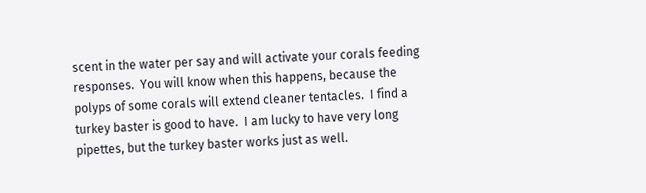scent in the water per say and will activate your corals feeding responses.  You will know when this happens, because the polyps of some corals will extend cleaner tentacles.  I find a turkey baster is good to have.  I am lucky to have very long pipettes, but the turkey baster works just as well.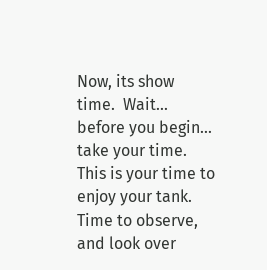Now, its show time.  Wait... before you begin... take your time.  This is your time to enjoy your tank.  Time to observe, and look over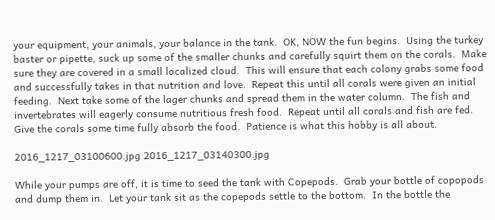your equipment, your animals, your balance in the tank.  OK, NOW the fun begins.  Using the turkey baster or pipette, suck up some of the smaller chunks and carefully squirt them on the corals.  Make sure they are covered in a small localized cloud.  This will ensure that each colony grabs some food and successfully takes in that nutrition and love.  Repeat this until all corals were given an initial feeding.  Next take some of the lager chunks and spread them in the water column.  The fish and invertebrates will eagerly consume nutritious fresh food.  Repeat until all corals and fish are fed.  Give the corals some time fully absorb the food.  Patience is what this hobby is all about.

2016_1217_03100600.jpg 2016_1217_03140300.jpg

While your pumps are off, it is time to seed the tank with Copepods.  Grab your bottle of copopods and dump them in.  Let your tank sit as the copepods settle to the bottom.  In the bottle the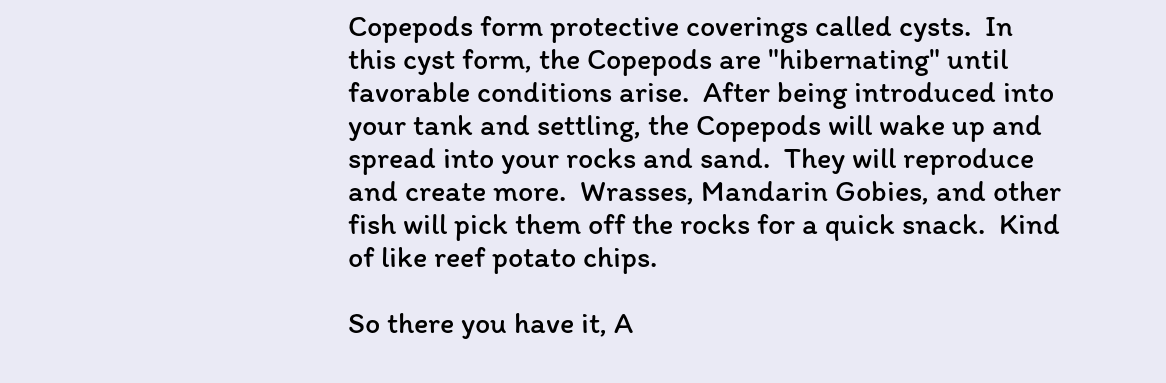Copepods form protective coverings called cysts.  In this cyst form, the Copepods are "hibernating" until favorable conditions arise.  After being introduced into your tank and settling, the Copepods will wake up and spread into your rocks and sand.  They will reproduce and create more.  Wrasses, Mandarin Gobies, and other fish will pick them off the rocks for a quick snack.  Kind of like reef potato chips.

So there you have it, A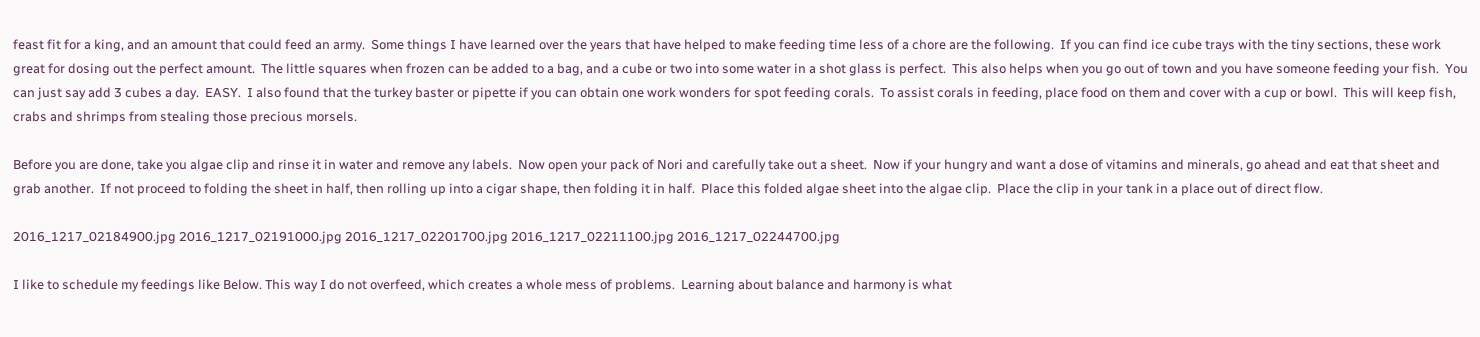feast fit for a king, and an amount that could feed an army.  Some things I have learned over the years that have helped to make feeding time less of a chore are the following.  If you can find ice cube trays with the tiny sections, these work great for dosing out the perfect amount.  The little squares when frozen can be added to a bag, and a cube or two into some water in a shot glass is perfect.  This also helps when you go out of town and you have someone feeding your fish.  You can just say add 3 cubes a day.  EASY.  I also found that the turkey baster or pipette if you can obtain one work wonders for spot feeding corals.  To assist corals in feeding, place food on them and cover with a cup or bowl.  This will keep fish, crabs and shrimps from stealing those precious morsels.

Before you are done, take you algae clip and rinse it in water and remove any labels.  Now open your pack of Nori and carefully take out a sheet.  Now if your hungry and want a dose of vitamins and minerals, go ahead and eat that sheet and grab another.  If not proceed to folding the sheet in half, then rolling up into a cigar shape, then folding it in half.  Place this folded algae sheet into the algae clip.  Place the clip in your tank in a place out of direct flow.

2016_1217_02184900.jpg 2016_1217_02191000.jpg 2016_1217_02201700.jpg 2016_1217_02211100.jpg 2016_1217_02244700.jpg

I like to schedule my feedings like Below. This way I do not overfeed, which creates a whole mess of problems.  Learning about balance and harmony is what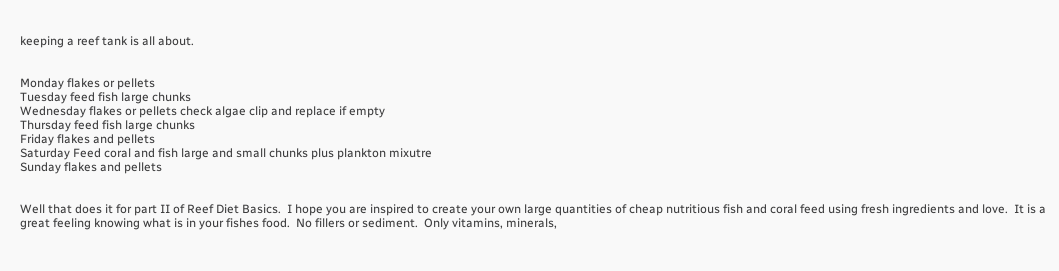keeping a reef tank is all about.


Monday flakes or pellets
Tuesday feed fish large chunks
Wednesday flakes or pellets check algae clip and replace if empty
Thursday feed fish large chunks
Friday flakes and pellets
Saturday Feed coral and fish large and small chunks plus plankton mixutre
Sunday flakes and pellets


Well that does it for part II of Reef Diet Basics.  I hope you are inspired to create your own large quantities of cheap nutritious fish and coral feed using fresh ingredients and love.  It is a great feeling knowing what is in your fishes food.  No fillers or sediment.  Only vitamins, minerals,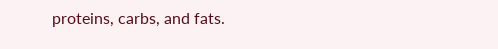proteins, carbs, and fats.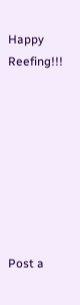Happy Reefing!!!








Post a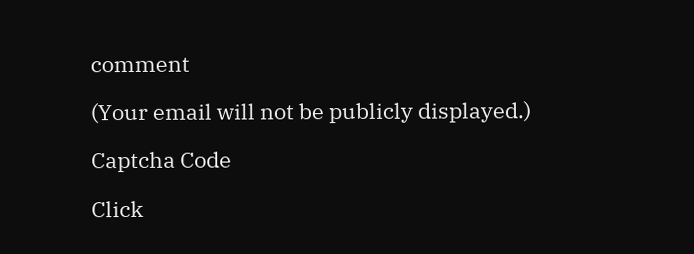comment

(Your email will not be publicly displayed.)

Captcha Code

Click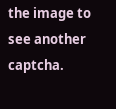the image to see another captcha.